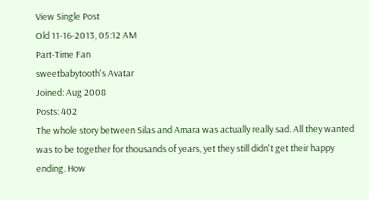View Single Post
Old 11-16-2013, 05:12 AM
Part-Time Fan
sweetbabytooth's Avatar
Joined: Aug 2008
Posts: 402
The whole story between Silas and Amara was actually really sad. All they wanted was to be together for thousands of years, yet they still didn't get their happy ending. How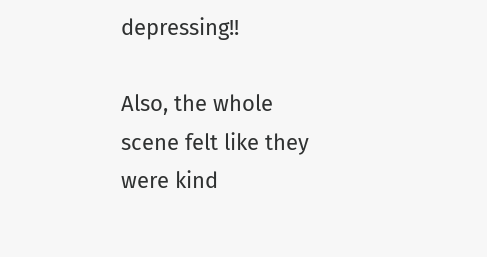depressing!!

Also, the whole scene felt like they were kind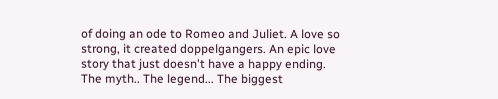of doing an ode to Romeo and Juliet. A love so strong, it created doppelgangers. An epic love story that just doesn't have a happy ending.
The myth.. The legend... The biggest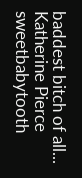baddest bitch of all...
Katherine Pierce
sweetbabytooth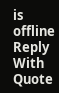is offline   Reply With Quote